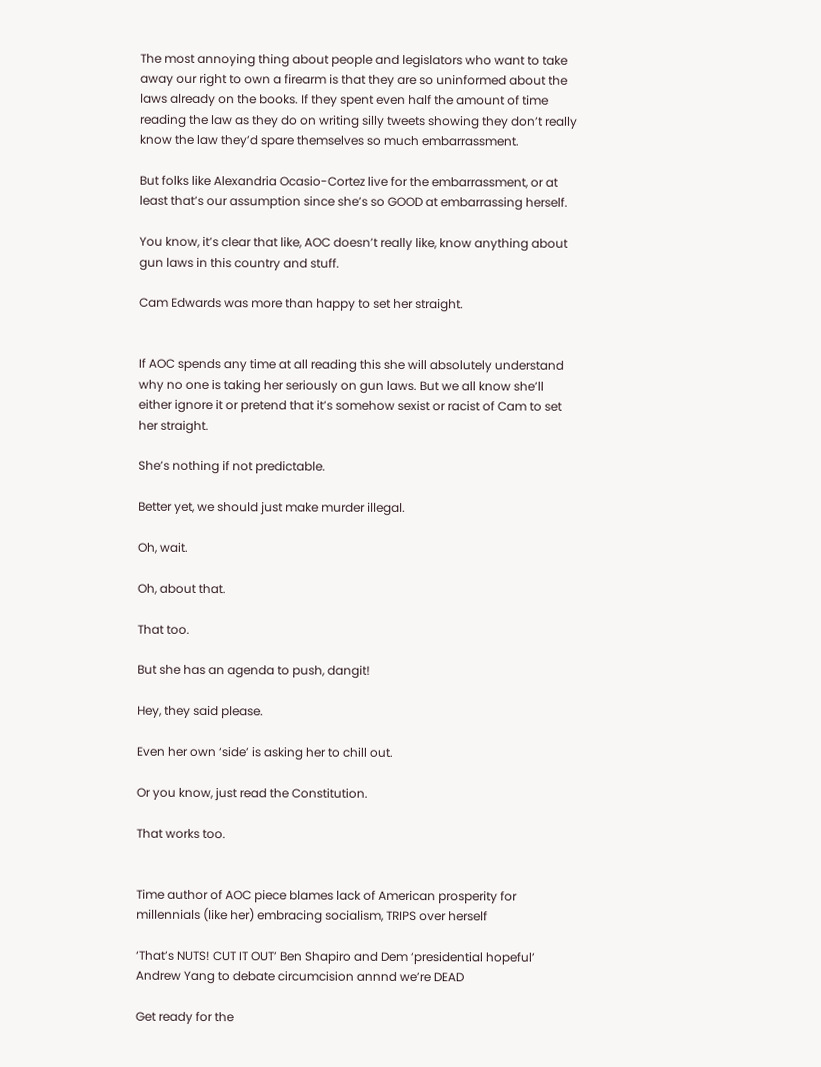The most annoying thing about people and legislators who want to take away our right to own a firearm is that they are so uninformed about the laws already on the books. If they spent even half the amount of time reading the law as they do on writing silly tweets showing they don’t really know the law they’d spare themselves so much embarrassment.

But folks like Alexandria Ocasio-Cortez live for the embarrassment, or at least that’s our assumption since she’s so GOOD at embarrassing herself.

You know, it’s clear that like, AOC doesn’t really like, know anything about gun laws in this country and stuff.

Cam Edwards was more than happy to set her straight.


If AOC spends any time at all reading this she will absolutely understand why no one is taking her seriously on gun laws. But we all know she’ll either ignore it or pretend that it’s somehow sexist or racist of Cam to set her straight.

She’s nothing if not predictable.

Better yet, we should just make murder illegal.

Oh, wait.

Oh, about that.

That too.

But she has an agenda to push, dangit!

Hey, they said please.

Even her own ‘side’ is asking her to chill out.

Or you know, just read the Constitution.

That works too.


Time author of AOC piece blames lack of American prosperity for millennials (like her) embracing socialism, TRIPS over herself

‘That’s NUTS! CUT IT OUT’ Ben Shapiro and Dem ‘presidential hopeful’ Andrew Yang to debate circumcision annnd we’re DEAD

Get ready for the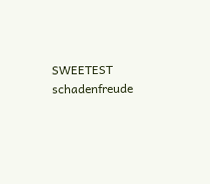SWEETEST schadenfreude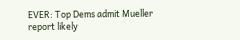EVER: Top Dems admit Mueller report likely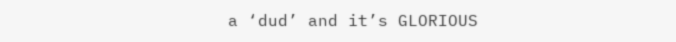a ‘dud’ and it’s GLORIOUS